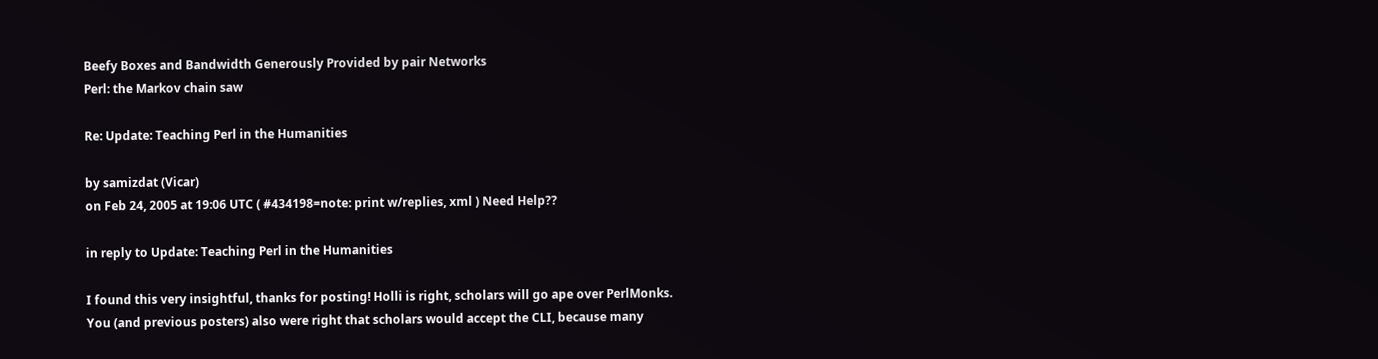Beefy Boxes and Bandwidth Generously Provided by pair Networks
Perl: the Markov chain saw

Re: Update: Teaching Perl in the Humanities

by samizdat (Vicar)
on Feb 24, 2005 at 19:06 UTC ( #434198=note: print w/replies, xml ) Need Help??

in reply to Update: Teaching Perl in the Humanities

I found this very insightful, thanks for posting! Holli is right, scholars will go ape over PerlMonks. You (and previous posters) also were right that scholars would accept the CLI, because many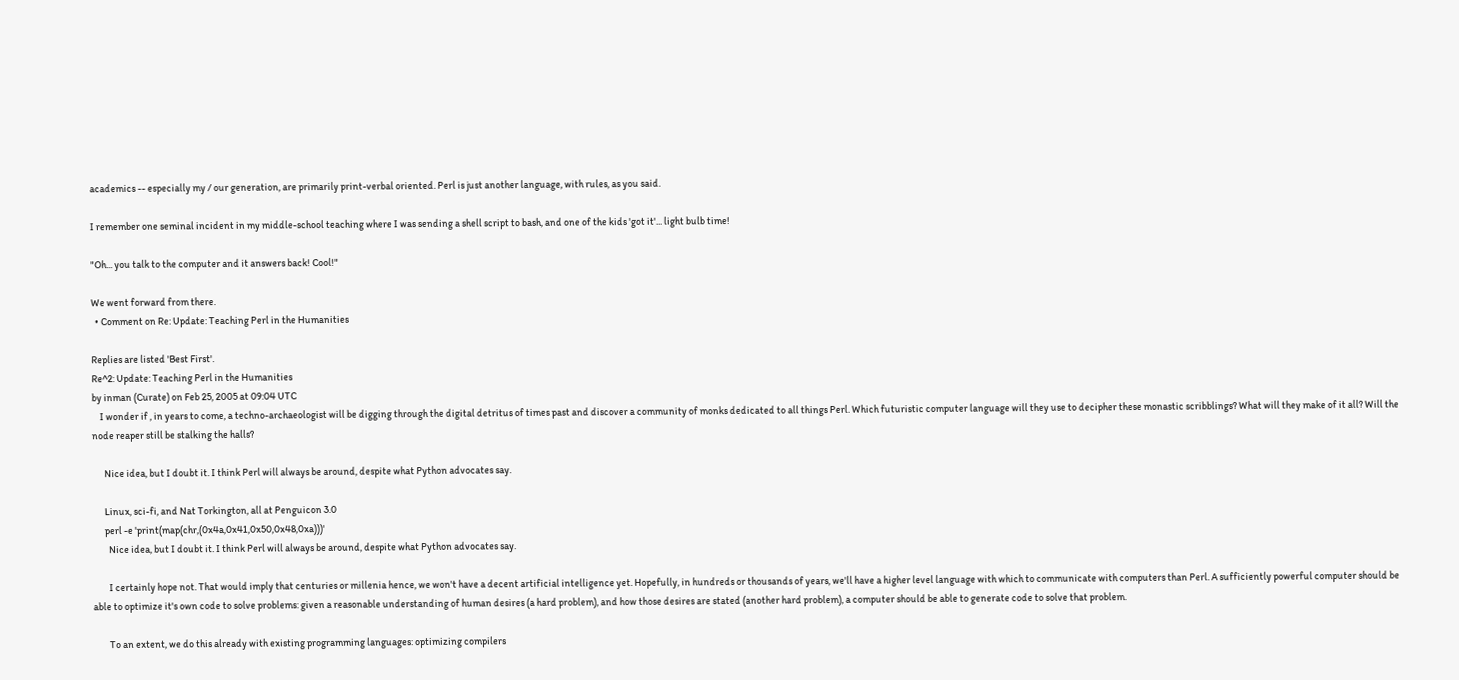academics -- especially my / our generation, are primarily print-verbal oriented. Perl is just another language, with rules, as you said.

I remember one seminal incident in my middle-school teaching where I was sending a shell script to bash, and one of the kids 'got it'... light bulb time!

"Oh... you talk to the computer and it answers back! Cool!"

We went forward from there.
  • Comment on Re: Update: Teaching Perl in the Humanities

Replies are listed 'Best First'.
Re^2: Update: Teaching Perl in the Humanities
by inman (Curate) on Feb 25, 2005 at 09:04 UTC
    I wonder if , in years to come, a techno-archaeologist will be digging through the digital detritus of times past and discover a community of monks dedicated to all things Perl. Which futuristic computer language will they use to decipher these monastic scribblings? What will they make of it all? Will the node reaper still be stalking the halls?

      Nice idea, but I doubt it. I think Perl will always be around, despite what Python advocates say.

      Linux, sci-fi, and Nat Torkington, all at Penguicon 3.0
      perl -e 'print(map(chr,(0x4a,0x41,0x50,0x48,0xa)))'
        Nice idea, but I doubt it. I think Perl will always be around, despite what Python advocates say.

        I certainly hope not. That would imply that centuries or millenia hence, we won't have a decent artificial intelligence yet. Hopefully, in hundreds or thousands of years, we'll have a higher level language with which to communicate with computers than Perl. A sufficiently powerful computer should be able to optimize it's own code to solve problems: given a reasonable understanding of human desires (a hard problem), and how those desires are stated (another hard problem), a computer should be able to generate code to solve that problem.

        To an extent, we do this already with existing programming languages: optimizing compilers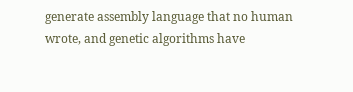generate assembly language that no human wrote, and genetic algorithms have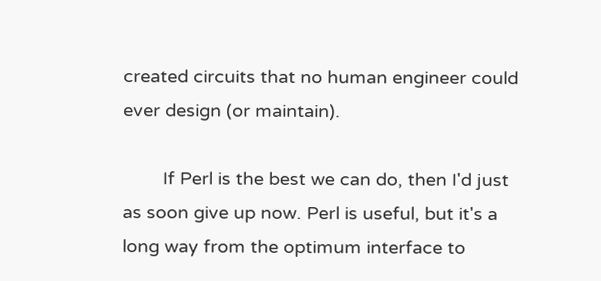created circuits that no human engineer could ever design (or maintain).

        If Perl is the best we can do, then I'd just as soon give up now. Perl is useful, but it's a long way from the optimum interface to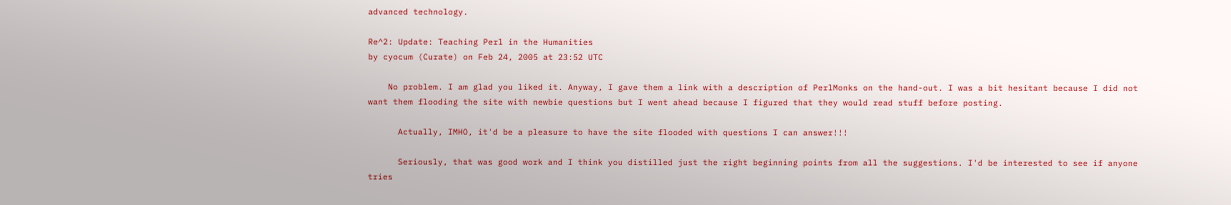advanced technology.

Re^2: Update: Teaching Perl in the Humanities
by cyocum (Curate) on Feb 24, 2005 at 23:52 UTC

    No problem. I am glad you liked it. Anyway, I gave them a link with a description of PerlMonks on the hand-out. I was a bit hesitant because I did not want them flooding the site with newbie questions but I went ahead because I figured that they would read stuff before posting.

      Actually, IMHO, it'd be a pleasure to have the site flooded with questions I can answer!!!

      Seriously, that was good work and I think you distilled just the right beginning points from all the suggestions. I'd be interested to see if anyone tries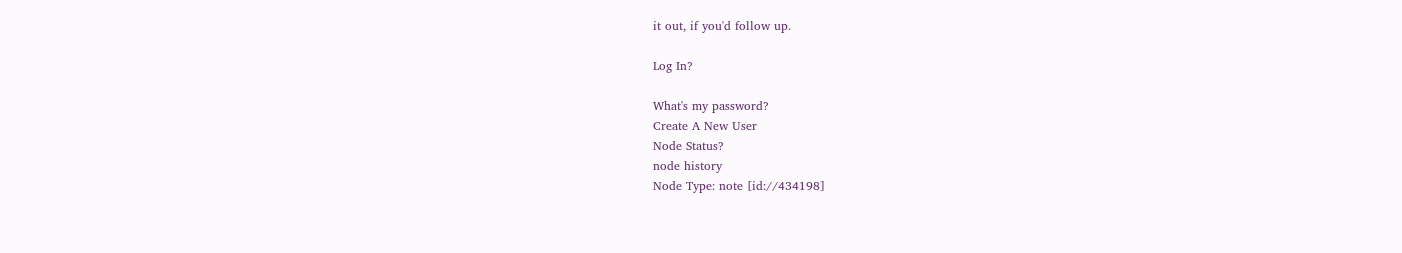it out, if you'd follow up.

Log In?

What's my password?
Create A New User
Node Status?
node history
Node Type: note [id://434198]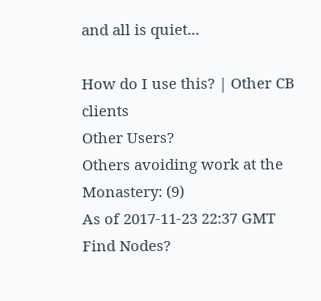and all is quiet...

How do I use this? | Other CB clients
Other Users?
Others avoiding work at the Monastery: (9)
As of 2017-11-23 22:37 GMT
Find Nodes?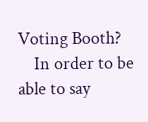Voting Booth?
    In order to be able to say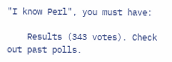"I know Perl", you must have:

    Results (343 votes). Check out past polls.